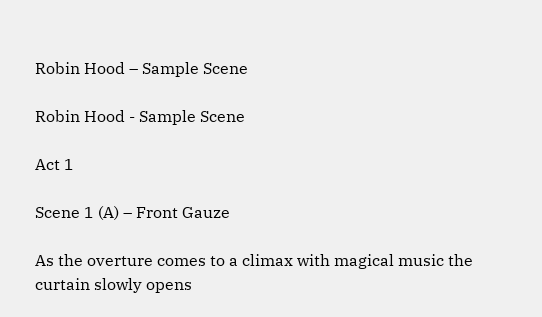Robin Hood – Sample Scene

Robin Hood - Sample Scene

Act 1

Scene 1 (A) – Front Gauze

As the overture comes to a climax with magical music the curtain slowly opens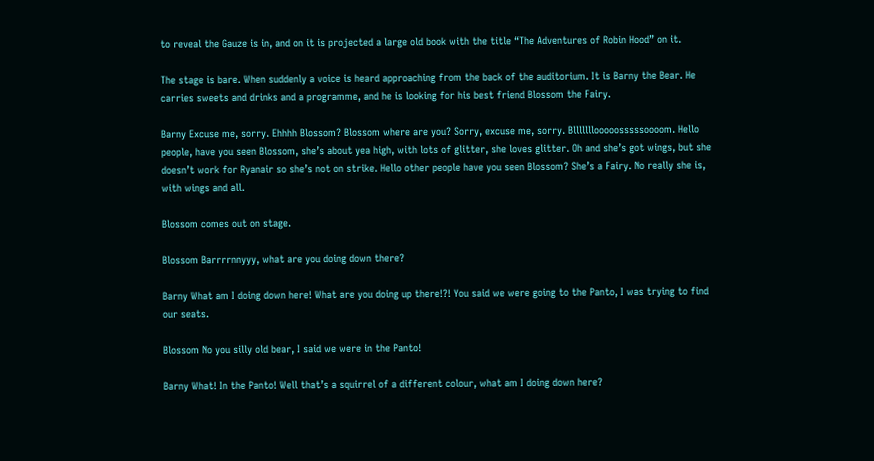to reveal the Gauze is in, and on it is projected a large old book with the title “The Adventures of Robin Hood” on it.

The stage is bare. When suddenly a voice is heard approaching from the back of the auditorium. It is Barny the Bear. He carries sweets and drinks and a programme, and he is looking for his best friend Blossom the Fairy.

Barny Excuse me, sorry. Ehhhh Blossom? Blossom where are you? Sorry, excuse me, sorry. Blllllllooooosssssoooom. Hello people, have you seen Blossom, she’s about yea high, with lots of glitter, she loves glitter. Oh and she’s got wings, but she doesn’t work for Ryanair so she’s not on strike. Hello other people have you seen Blossom? She’s a Fairy. No really she is, with wings and all.

Blossom comes out on stage.

Blossom Barrrrnnyyy, what are you doing down there?

Barny What am I doing down here! What are you doing up there!?! You said we were going to the Panto, I was trying to find our seats.

Blossom No you silly old bear, I said we were in the Panto!

Barny What! In the Panto! Well that’s a squirrel of a different colour, what am I doing down here?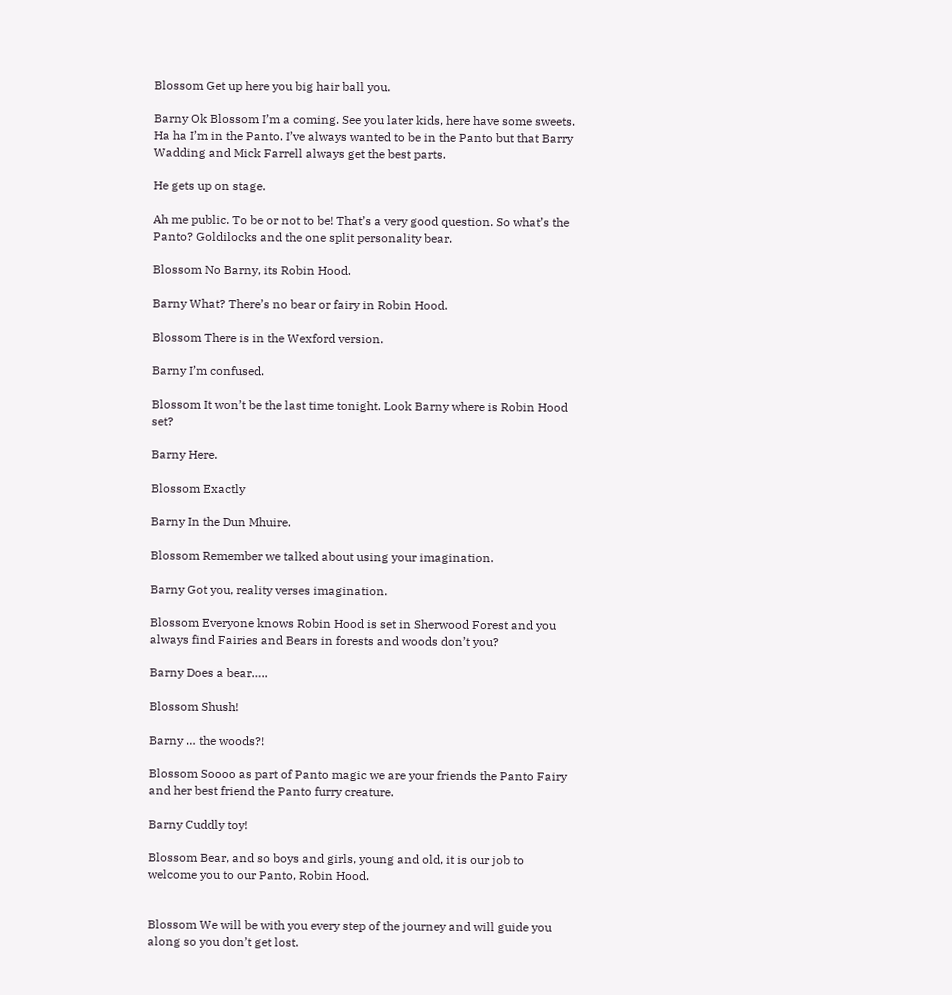Blossom Get up here you big hair ball you.

Barny Ok Blossom I’m a coming. See you later kids, here have some sweets. Ha ha I’m in the Panto. I’ve always wanted to be in the Panto but that Barry Wadding and Mick Farrell always get the best parts.

He gets up on stage.

Ah me public. To be or not to be! That’s a very good question. So what’s the Panto? Goldilocks and the one split personality bear.

Blossom No Barny, its Robin Hood.

Barny What? There’s no bear or fairy in Robin Hood.

Blossom There is in the Wexford version.

Barny I’m confused.

Blossom It won’t be the last time tonight. Look Barny where is Robin Hood set?

Barny Here.

Blossom Exactly

Barny In the Dun Mhuire.

Blossom Remember we talked about using your imagination.

Barny Got you, reality verses imagination.

Blossom Everyone knows Robin Hood is set in Sherwood Forest and you always find Fairies and Bears in forests and woods don’t you?

Barny Does a bear…..

Blossom Shush!

Barny … the woods?!

Blossom Soooo as part of Panto magic we are your friends the Panto Fairy and her best friend the Panto furry creature.

Barny Cuddly toy!

Blossom Bear, and so boys and girls, young and old, it is our job to welcome you to our Panto, Robin Hood.


Blossom We will be with you every step of the journey and will guide you along so you don’t get lost.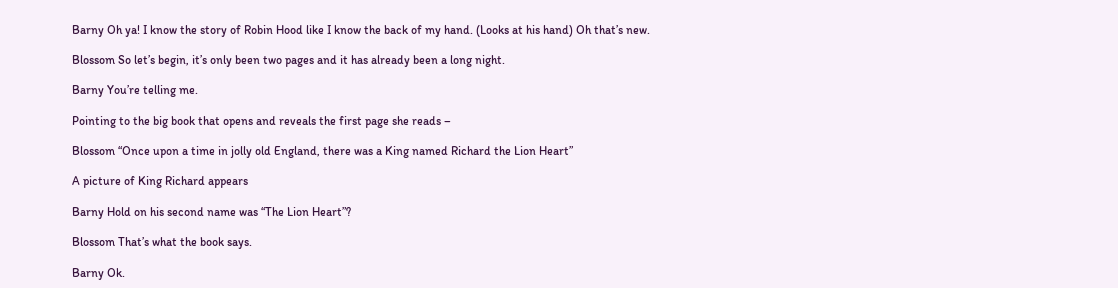Barny Oh ya! I know the story of Robin Hood like I know the back of my hand. (Looks at his hand) Oh that’s new.

Blossom So let’s begin, it’s only been two pages and it has already been a long night.

Barny You’re telling me.

Pointing to the big book that opens and reveals the first page she reads –

Blossom “Once upon a time in jolly old England, there was a King named Richard the Lion Heart”

A picture of King Richard appears

Barny Hold on his second name was “The Lion Heart”?

Blossom That’s what the book says.

Barny Ok.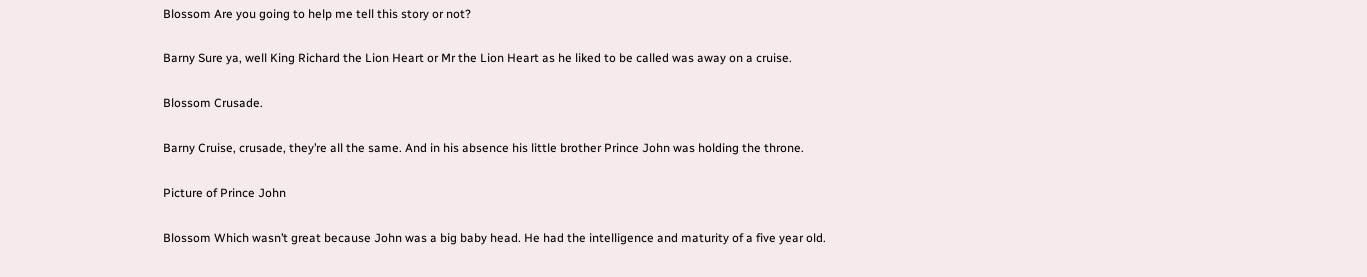Blossom Are you going to help me tell this story or not?

Barny Sure ya, well King Richard the Lion Heart or Mr the Lion Heart as he liked to be called was away on a cruise.

Blossom Crusade.

Barny Cruise, crusade, they’re all the same. And in his absence his little brother Prince John was holding the throne.

Picture of Prince John

Blossom Which wasn’t great because John was a big baby head. He had the intelligence and maturity of a five year old.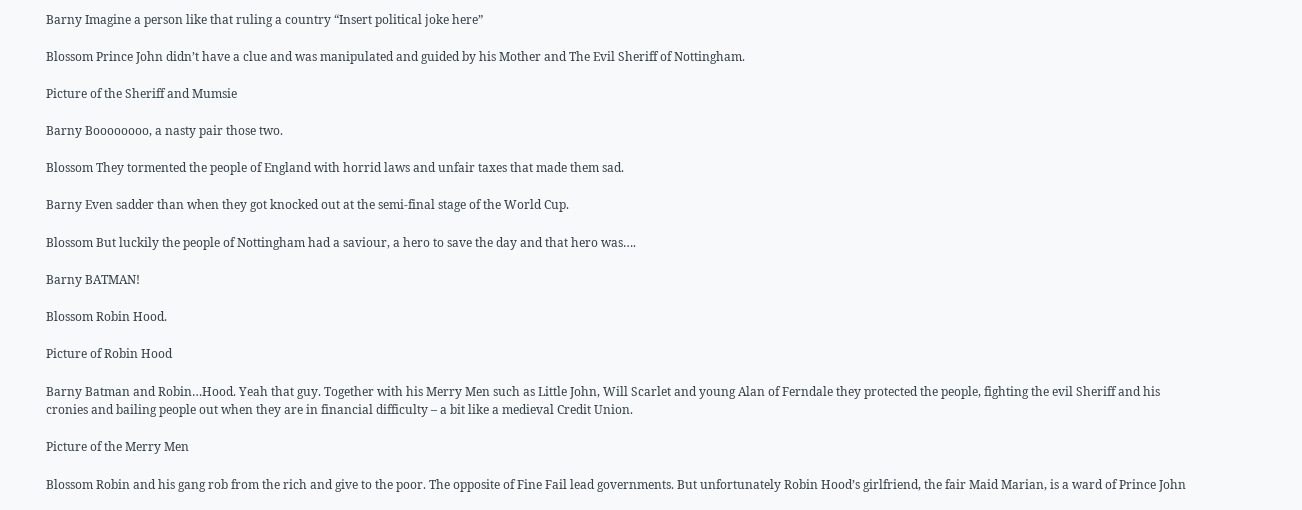Barny Imagine a person like that ruling a country “Insert political joke here”

Blossom Prince John didn’t have a clue and was manipulated and guided by his Mother and The Evil Sheriff of Nottingham.

Picture of the Sheriff and Mumsie

Barny Boooooooo, a nasty pair those two.

Blossom They tormented the people of England with horrid laws and unfair taxes that made them sad.

Barny Even sadder than when they got knocked out at the semi-final stage of the World Cup.

Blossom But luckily the people of Nottingham had a saviour, a hero to save the day and that hero was….

Barny BATMAN!

Blossom Robin Hood.

Picture of Robin Hood

Barny Batman and Robin…Hood. Yeah that guy. Together with his Merry Men such as Little John, Will Scarlet and young Alan of Ferndale they protected the people, fighting the evil Sheriff and his cronies and bailing people out when they are in financial difficulty – a bit like a medieval Credit Union.

Picture of the Merry Men

Blossom Robin and his gang rob from the rich and give to the poor. The opposite of Fine Fail lead governments. But unfortunately Robin Hood’s girlfriend, the fair Maid Marian, is a ward of Prince John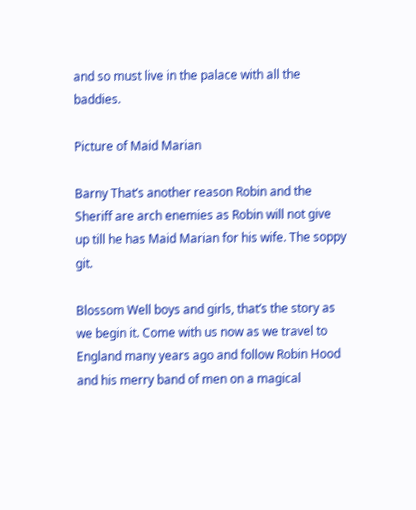and so must live in the palace with all the baddies.

Picture of Maid Marian

Barny That’s another reason Robin and the Sheriff are arch enemies as Robin will not give up till he has Maid Marian for his wife. The soppy git.

Blossom Well boys and girls, that’s the story as we begin it. Come with us now as we travel to England many years ago and follow Robin Hood and his merry band of men on a magical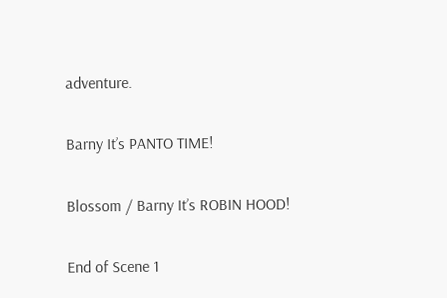adventure.

Barny It’s PANTO TIME!

Blossom / Barny It’s ROBIN HOOD!

End of Scene 1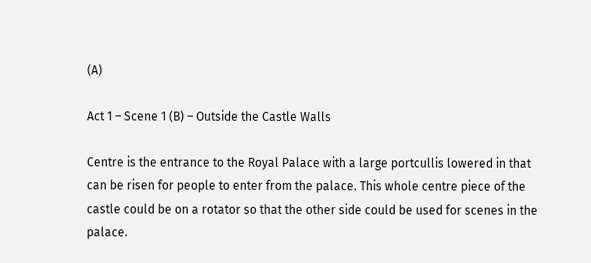(A)

Act 1 – Scene 1 (B) – Outside the Castle Walls

Centre is the entrance to the Royal Palace with a large portcullis lowered in that can be risen for people to enter from the palace. This whole centre piece of the castle could be on a rotator so that the other side could be used for scenes in the palace.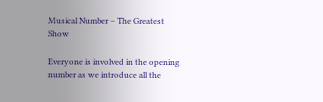Musical Number – The Greatest Show

Everyone is involved in the opening number as we introduce all the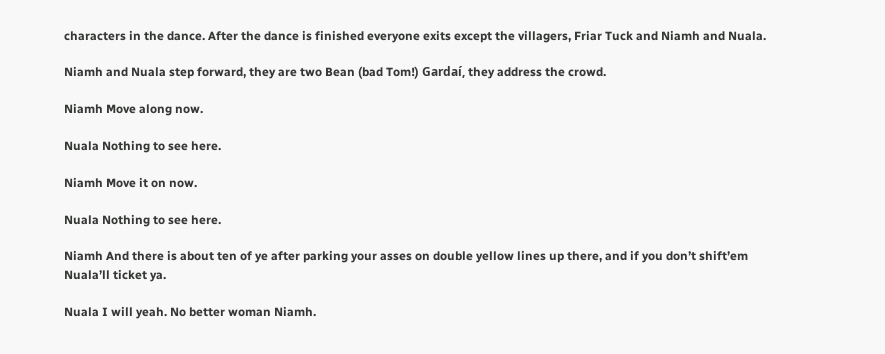characters in the dance. After the dance is finished everyone exits except the villagers, Friar Tuck and Niamh and Nuala.

Niamh and Nuala step forward, they are two Bean (bad Tom!) Gardaí, they address the crowd.

Niamh Move along now.

Nuala Nothing to see here.

Niamh Move it on now.

Nuala Nothing to see here.

Niamh And there is about ten of ye after parking your asses on double yellow lines up there, and if you don’t shift’em Nuala’ll ticket ya.

Nuala I will yeah. No better woman Niamh.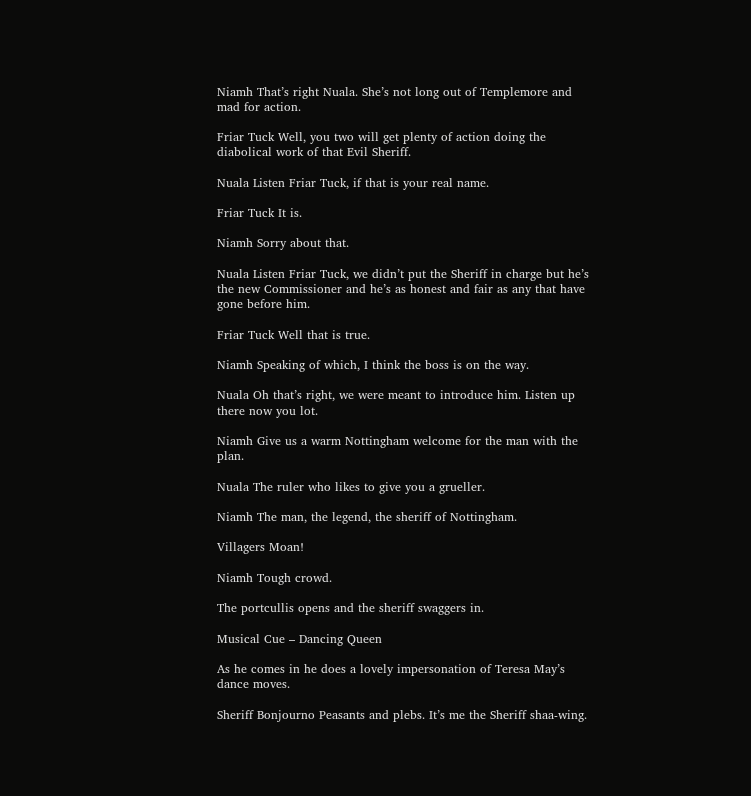Niamh That’s right Nuala. She’s not long out of Templemore and mad for action.

Friar Tuck Well, you two will get plenty of action doing the diabolical work of that Evil Sheriff.

Nuala Listen Friar Tuck, if that is your real name.

Friar Tuck It is.

Niamh Sorry about that.

Nuala Listen Friar Tuck, we didn’t put the Sheriff in charge but he’s the new Commissioner and he’s as honest and fair as any that have gone before him.

Friar Tuck Well that is true.

Niamh Speaking of which, I think the boss is on the way.

Nuala Oh that’s right, we were meant to introduce him. Listen up there now you lot.

Niamh Give us a warm Nottingham welcome for the man with the plan.

Nuala The ruler who likes to give you a grueller.

Niamh The man, the legend, the sheriff of Nottingham.

Villagers Moan!

Niamh Tough crowd.

The portcullis opens and the sheriff swaggers in.

Musical Cue – Dancing Queen

As he comes in he does a lovely impersonation of Teresa May’s dance moves.

Sheriff Bonjourno Peasants and plebs. It’s me the Sheriff shaa-wing.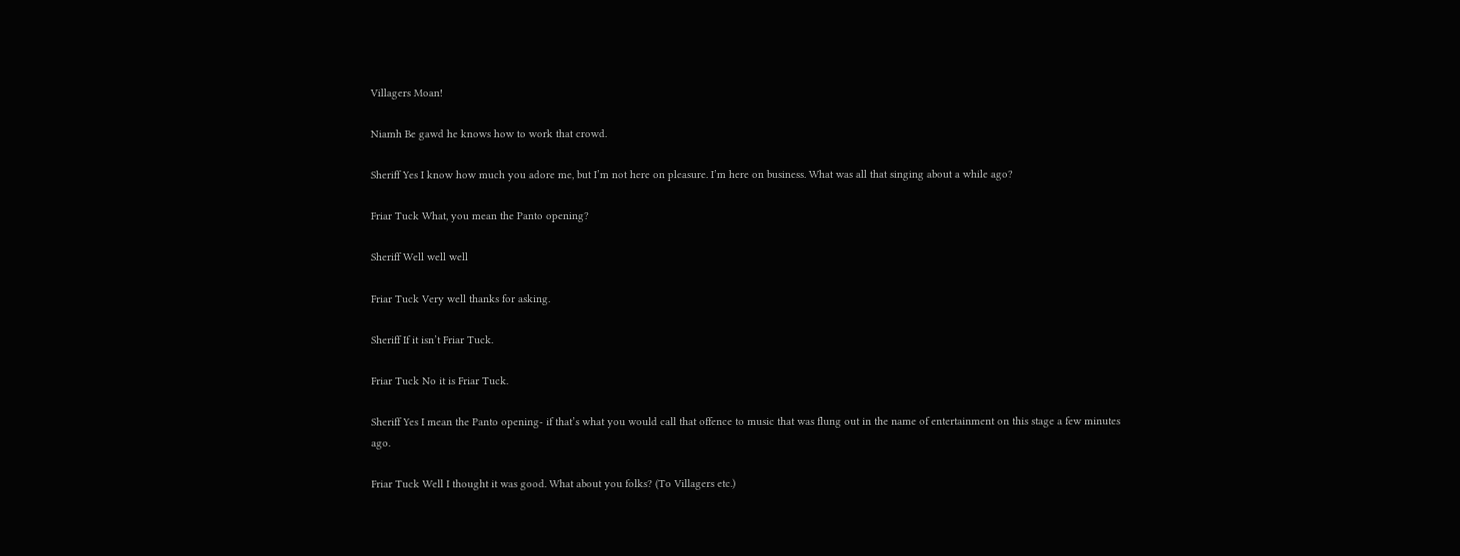Villagers Moan!

Niamh Be gawd he knows how to work that crowd.

Sheriff Yes I know how much you adore me, but I’m not here on pleasure. I’m here on business. What was all that singing about a while ago?

Friar Tuck What, you mean the Panto opening?

Sheriff Well well well

Friar Tuck Very well thanks for asking.

Sheriff If it isn’t Friar Tuck.

Friar Tuck No it is Friar Tuck.

Sheriff Yes I mean the Panto opening- if that’s what you would call that offence to music that was flung out in the name of entertainment on this stage a few minutes ago.

Friar Tuck Well I thought it was good. What about you folks? (To Villagers etc.)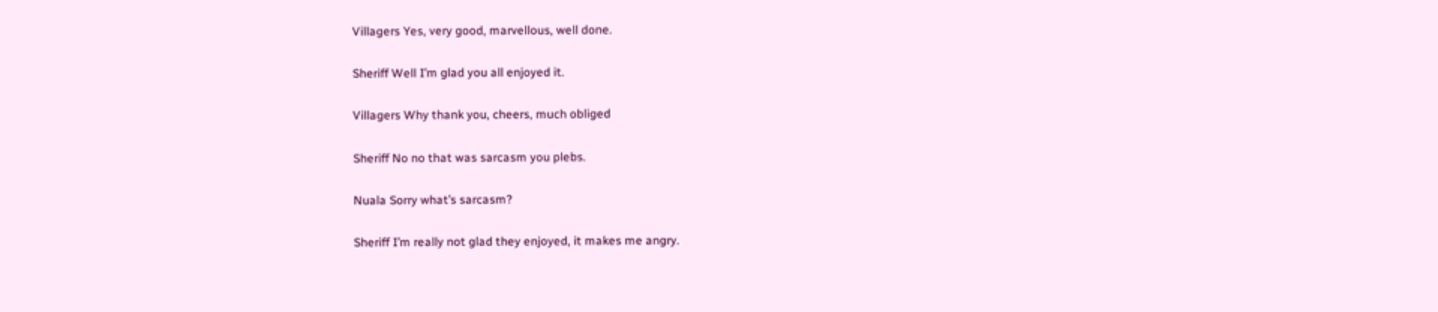Villagers Yes, very good, marvellous, well done.

Sheriff Well I’m glad you all enjoyed it.

Villagers Why thank you, cheers, much obliged

Sheriff No no that was sarcasm you plebs.

Nuala Sorry what’s sarcasm?

Sheriff I’m really not glad they enjoyed, it makes me angry.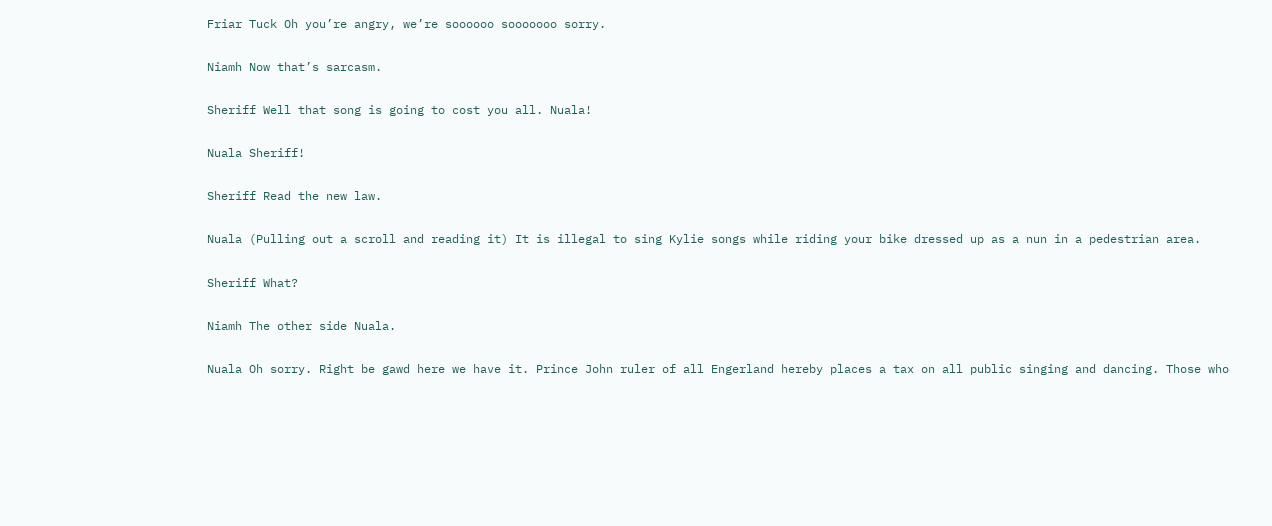Friar Tuck Oh you’re angry, we’re soooooo sooooooo sorry.

Niamh Now that’s sarcasm.

Sheriff Well that song is going to cost you all. Nuala!

Nuala Sheriff!

Sheriff Read the new law.

Nuala (Pulling out a scroll and reading it) It is illegal to sing Kylie songs while riding your bike dressed up as a nun in a pedestrian area.

Sheriff What?

Niamh The other side Nuala.

Nuala Oh sorry. Right be gawd here we have it. Prince John ruler of all Engerland hereby places a tax on all public singing and dancing. Those who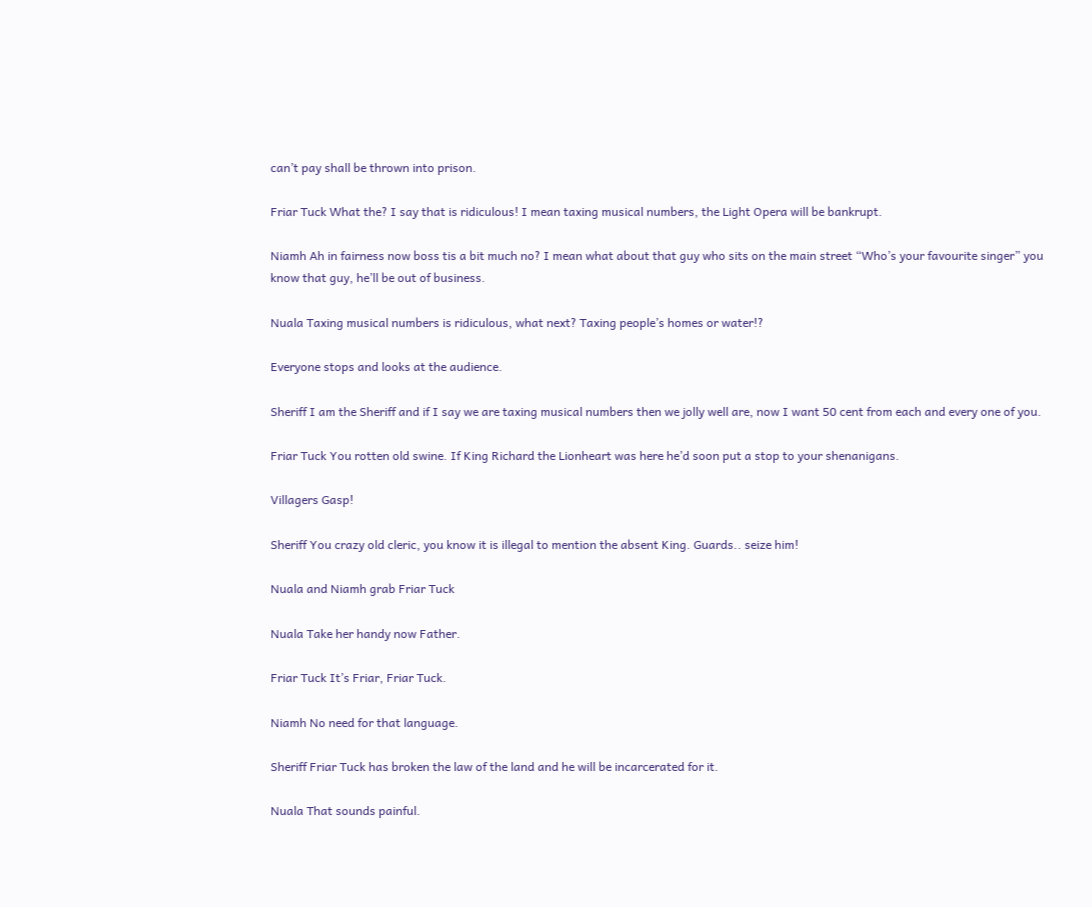can’t pay shall be thrown into prison.

Friar Tuck What the? I say that is ridiculous! I mean taxing musical numbers, the Light Opera will be bankrupt.

Niamh Ah in fairness now boss tis a bit much no? I mean what about that guy who sits on the main street “Who’s your favourite singer” you know that guy, he’ll be out of business.

Nuala Taxing musical numbers is ridiculous, what next? Taxing people’s homes or water!?

Everyone stops and looks at the audience.

Sheriff I am the Sheriff and if I say we are taxing musical numbers then we jolly well are, now I want 50 cent from each and every one of you.

Friar Tuck You rotten old swine. If King Richard the Lionheart was here he’d soon put a stop to your shenanigans.

Villagers Gasp!

Sheriff You crazy old cleric, you know it is illegal to mention the absent King. Guards.. seize him!

Nuala and Niamh grab Friar Tuck

Nuala Take her handy now Father.

Friar Tuck It’s Friar, Friar Tuck.

Niamh No need for that language.

Sheriff Friar Tuck has broken the law of the land and he will be incarcerated for it.

Nuala That sounds painful.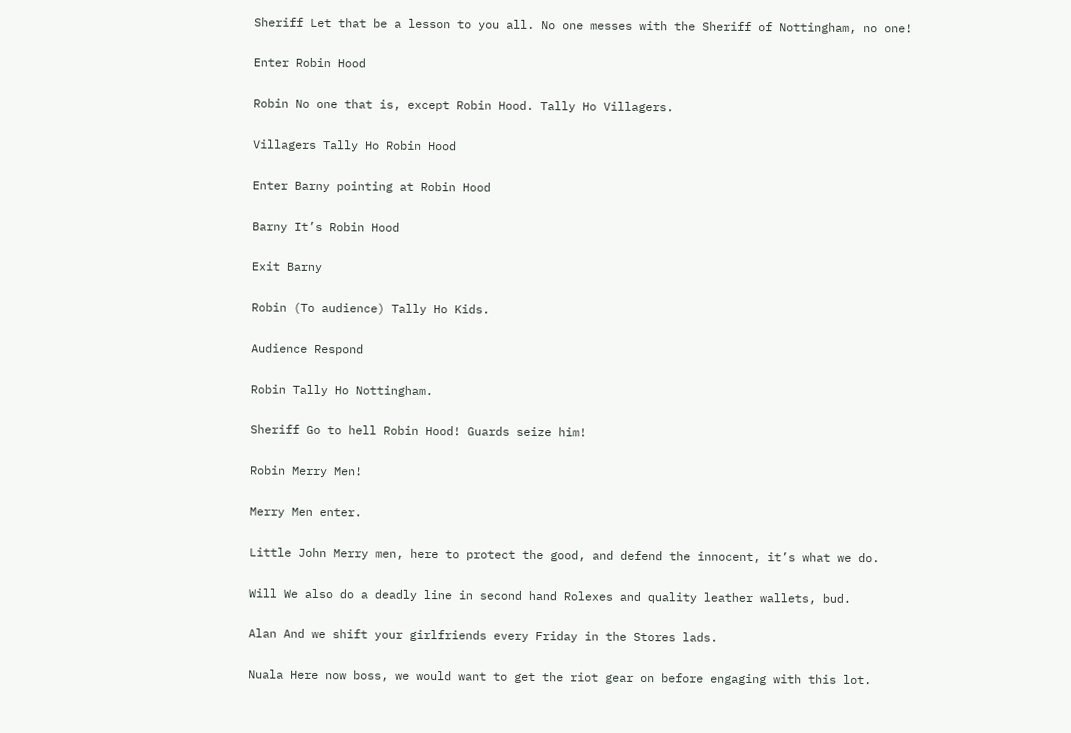Sheriff Let that be a lesson to you all. No one messes with the Sheriff of Nottingham, no one!

Enter Robin Hood

Robin No one that is, except Robin Hood. Tally Ho Villagers.

Villagers Tally Ho Robin Hood

Enter Barny pointing at Robin Hood

Barny It’s Robin Hood

Exit Barny

Robin (To audience) Tally Ho Kids.

Audience Respond

Robin Tally Ho Nottingham.

Sheriff Go to hell Robin Hood! Guards seize him!

Robin Merry Men!

Merry Men enter.

Little John Merry men, here to protect the good, and defend the innocent, it’s what we do.

Will We also do a deadly line in second hand Rolexes and quality leather wallets, bud.

Alan And we shift your girlfriends every Friday in the Stores lads.

Nuala Here now boss, we would want to get the riot gear on before engaging with this lot.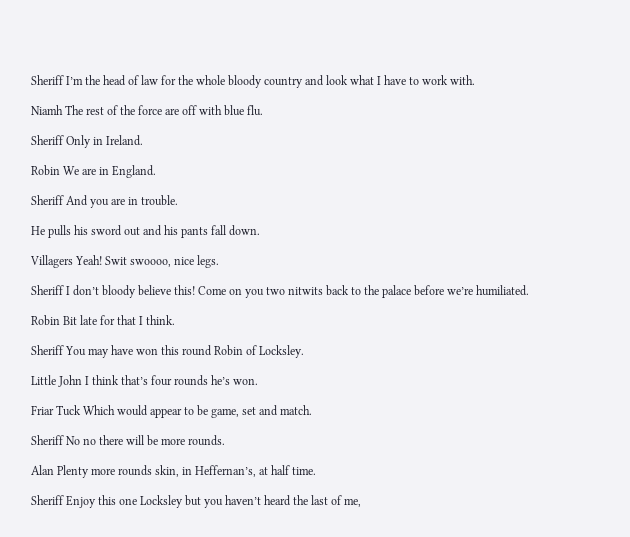Sheriff I’m the head of law for the whole bloody country and look what I have to work with.

Niamh The rest of the force are off with blue flu.

Sheriff Only in Ireland.

Robin We are in England.

Sheriff And you are in trouble.

He pulls his sword out and his pants fall down.

Villagers Yeah! Swit swoooo, nice legs.

Sheriff I don’t bloody believe this! Come on you two nitwits back to the palace before we’re humiliated.

Robin Bit late for that I think.

Sheriff You may have won this round Robin of Locksley.

Little John I think that’s four rounds he’s won.

Friar Tuck Which would appear to be game, set and match.

Sheriff No no there will be more rounds.

Alan Plenty more rounds skin, in Heffernan’s, at half time.

Sheriff Enjoy this one Locksley but you haven’t heard the last of me,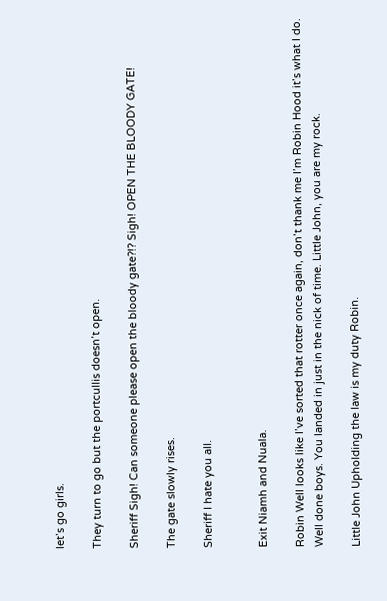let’s go girls.

They turn to go but the portcullis doesn’t open.

Sheriff Sigh! Can someone please open the bloody gate?!? Sigh! OPEN THE BLOODY GATE!

The gate slowly rises.

Sheriff I hate you all.


Exit Niamh and Nuala.

Robin Well looks like I’ve sorted that rotter once again, don’t thank me I’m Robin Hood it’s what I do. Well done boys. You landed in just in the nick of time. Little John, you are my rock.

Little John Upholding the law is my duty Robin.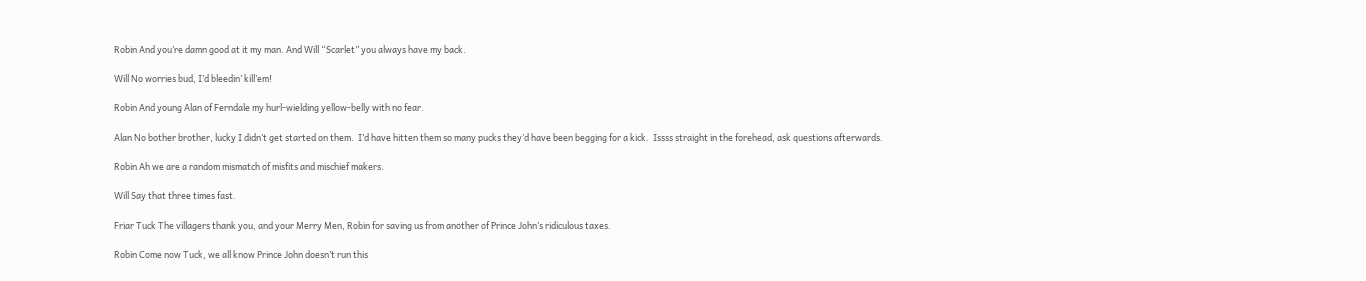Robin And you’re damn good at it my man. And Will “Scarlet” you always have my back.

Will No worries bud, I’d bleedin’ kill’em!

Robin And young Alan of Ferndale my hurl-wielding yellow-belly with no fear.

Alan No bother brother, lucky I didn’t get started on them.  I’d have hitten them so many pucks they’d have been begging for a kick.  Issss straight in the forehead, ask questions afterwards.

Robin Ah we are a random mismatch of misfits and mischief makers.

Will Say that three times fast.

Friar Tuck The villagers thank you, and your Merry Men, Robin for saving us from another of Prince John’s ridiculous taxes.

Robin Come now Tuck, we all know Prince John doesn’t run this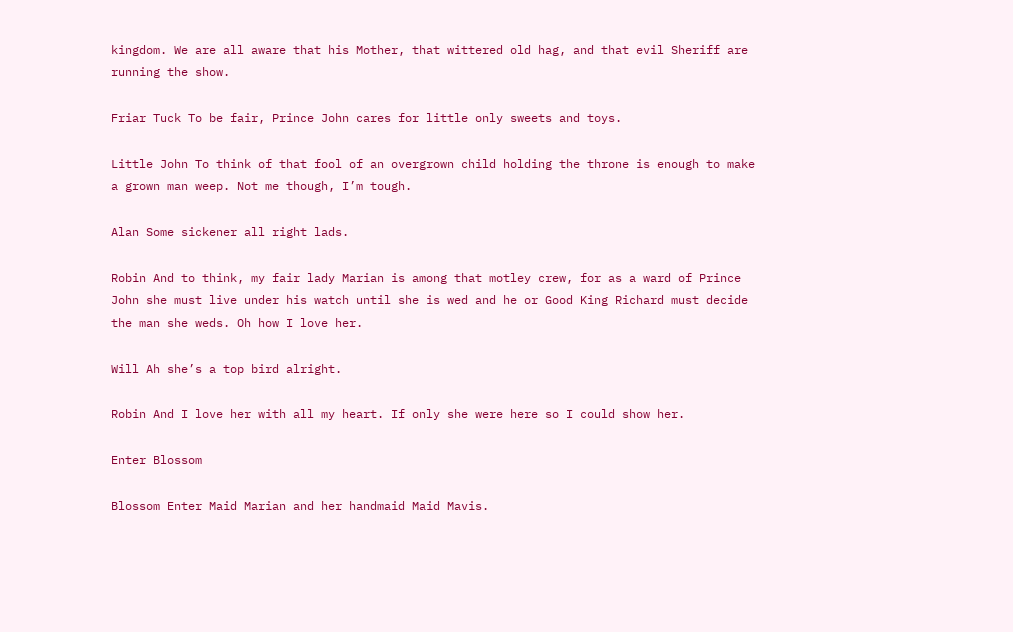kingdom. We are all aware that his Mother, that wittered old hag, and that evil Sheriff are running the show.

Friar Tuck To be fair, Prince John cares for little only sweets and toys.

Little John To think of that fool of an overgrown child holding the throne is enough to make a grown man weep. Not me though, I’m tough.

Alan Some sickener all right lads.

Robin And to think, my fair lady Marian is among that motley crew, for as a ward of Prince John she must live under his watch until she is wed and he or Good King Richard must decide the man she weds. Oh how I love her.

Will Ah she’s a top bird alright.

Robin And I love her with all my heart. If only she were here so I could show her.

Enter Blossom

Blossom Enter Maid Marian and her handmaid Maid Mavis.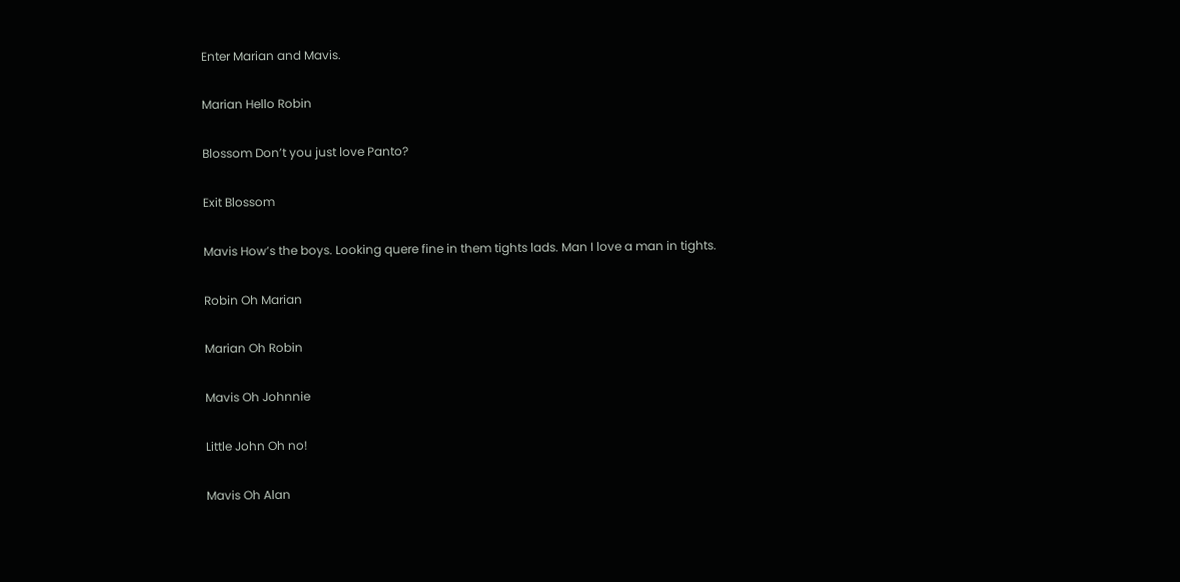Enter Marian and Mavis.

Marian Hello Robin

Blossom Don’t you just love Panto?

Exit Blossom

Mavis How’s the boys. Looking quere fine in them tights lads. Man I love a man in tights.

Robin Oh Marian

Marian Oh Robin

Mavis Oh Johnnie

Little John Oh no!

Mavis Oh Alan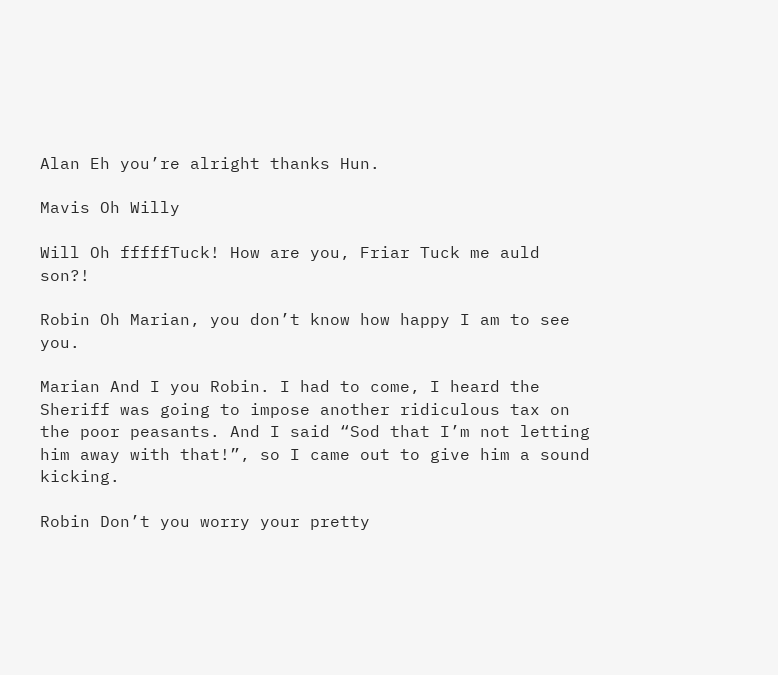Alan Eh you’re alright thanks Hun.

Mavis Oh Willy

Will Oh fffffTuck! How are you, Friar Tuck me auld son?!

Robin Oh Marian, you don’t know how happy I am to see you.

Marian And I you Robin. I had to come, I heard the Sheriff was going to impose another ridiculous tax on the poor peasants. And I said “Sod that I’m not letting him away with that!”, so I came out to give him a sound kicking.

Robin Don’t you worry your pretty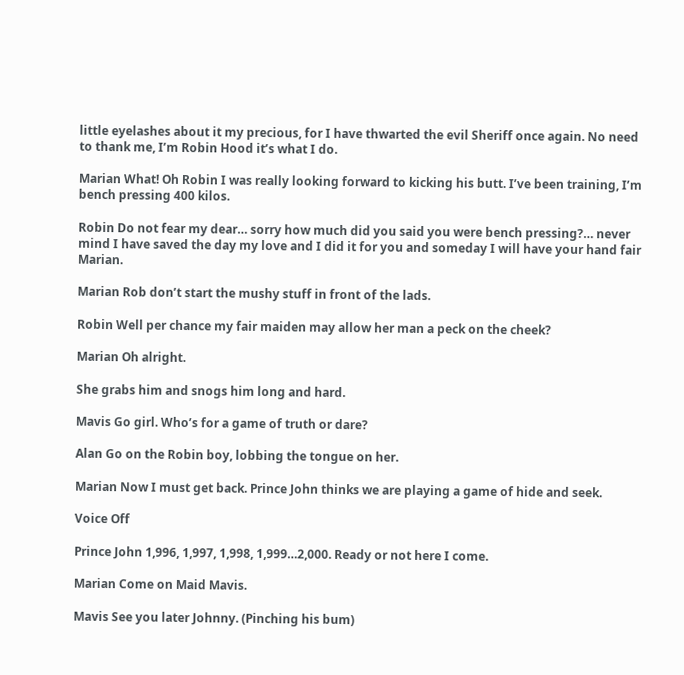little eyelashes about it my precious, for I have thwarted the evil Sheriff once again. No need to thank me, I’m Robin Hood it’s what I do.

Marian What! Oh Robin I was really looking forward to kicking his butt. I’ve been training, I’m bench pressing 400 kilos.

Robin Do not fear my dear… sorry how much did you said you were bench pressing?… never mind I have saved the day my love and I did it for you and someday I will have your hand fair Marian.

Marian Rob don’t start the mushy stuff in front of the lads.

Robin Well per chance my fair maiden may allow her man a peck on the cheek?

Marian Oh alright.

She grabs him and snogs him long and hard.

Mavis Go girl. Who’s for a game of truth or dare?

Alan Go on the Robin boy, lobbing the tongue on her.

Marian Now I must get back. Prince John thinks we are playing a game of hide and seek.

Voice Off

Prince John 1,996, 1,997, 1,998, 1,999…2,000. Ready or not here I come.

Marian Come on Maid Mavis.

Mavis See you later Johnny. (Pinching his bum)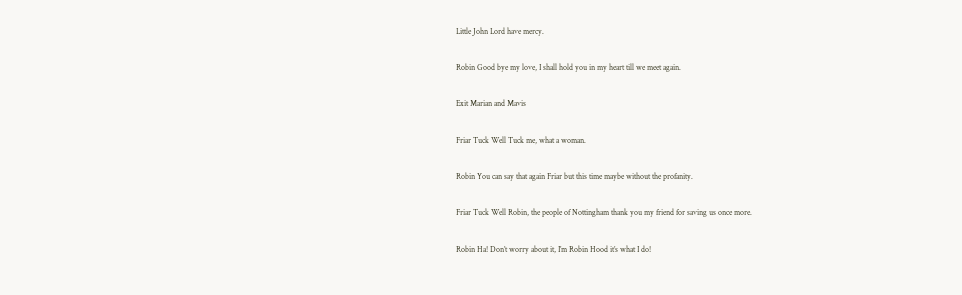Little John Lord have mercy.

Robin Good bye my love, I shall hold you in my heart till we meet again.

Exit Marian and Mavis

Friar Tuck Well Tuck me, what a woman.

Robin You can say that again Friar but this time maybe without the profanity.

Friar Tuck Well Robin, the people of Nottingham thank you my friend for saving us once more.

Robin Ha! Don’t worry about it, I’m Robin Hood it’s what I do!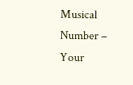Musical Number – Your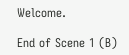Welcome.

End of Scene 1 (B)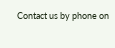Contact us by phone on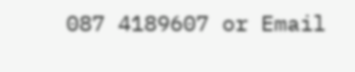087 4189607 or Email